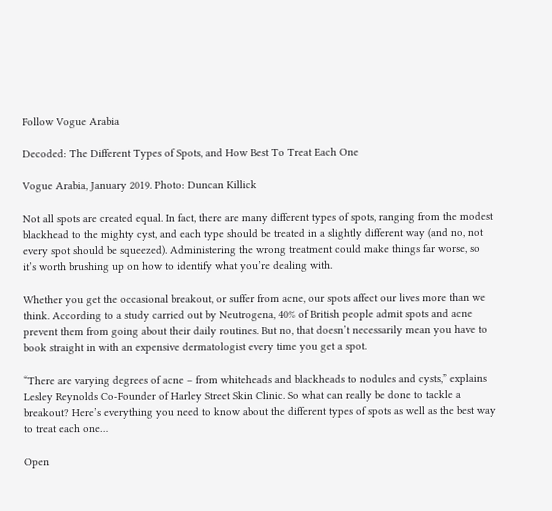Follow Vogue Arabia

Decoded: The Different Types of Spots, and How Best To Treat Each One

Vogue Arabia, January 2019. Photo: Duncan Killick

Not all spots are created equal. In fact, there are many different types of spots, ranging from the modest blackhead to the mighty cyst, and each type should be treated in a slightly different way (and no, not every spot should be squeezed). Administering the wrong treatment could make things far worse, so it’s worth brushing up on how to identify what you’re dealing with.

Whether you get the occasional breakout, or suffer from acne, our spots affect our lives more than we think. According to a study carried out by Neutrogena, 40% of British people admit spots and acne prevent them from going about their daily routines. But no, that doesn’t necessarily mean you have to book straight in with an expensive dermatologist every time you get a spot.

“There are varying degrees of acne – from whiteheads and blackheads to nodules and cysts,” explains Lesley Reynolds Co-Founder of Harley Street Skin Clinic. So what can really be done to tackle a breakout? Here’s everything you need to know about the different types of spots as well as the best way to treat each one…

Open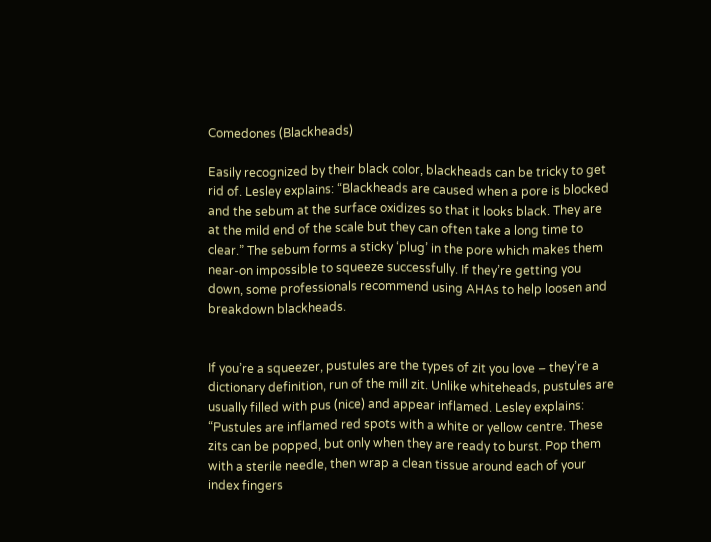Comedones (Blackheads)

Easily recognized by their black color, blackheads can be tricky to get rid of. Lesley explains: “Blackheads are caused when a pore is blocked and the sebum at the surface oxidizes so that it looks black. They are at the mild end of the scale but they can often take a long time to clear.” The sebum forms a sticky ‘plug’ in the pore which makes them near-on impossible to squeeze successfully. If they’re getting you down, some professionals recommend using AHAs to help loosen and breakdown blackheads.


If you’re a squeezer, pustules are the types of zit you love – they’re a dictionary definition, run of the mill zit. Unlike whiteheads, pustules are usually filled with pus (nice) and appear inflamed. Lesley explains: “Pustules are inflamed red spots with a white or yellow centre. These zits can be popped, but only when they are ready to burst. Pop them with a sterile needle, then wrap a clean tissue around each of your index fingers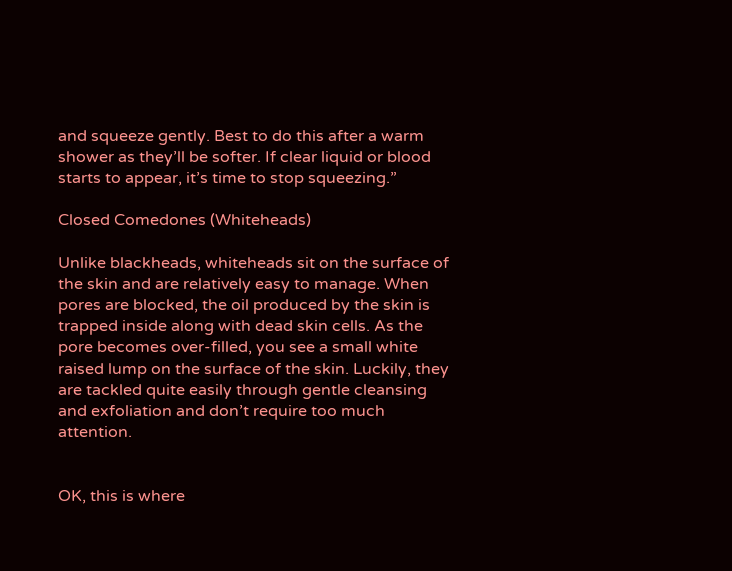and squeeze gently. Best to do this after a warm shower as they’ll be softer. If clear liquid or blood starts to appear, it’s time to stop squeezing.”

Closed Comedones (Whiteheads)

Unlike blackheads, whiteheads sit on the surface of the skin and are relatively easy to manage. When pores are blocked, the oil produced by the skin is trapped inside along with dead skin cells. As the pore becomes over-filled, you see a small white raised lump on the surface of the skin. Luckily, they are tackled quite easily through gentle cleansing and exfoliation and don’t require too much attention.


OK, this is where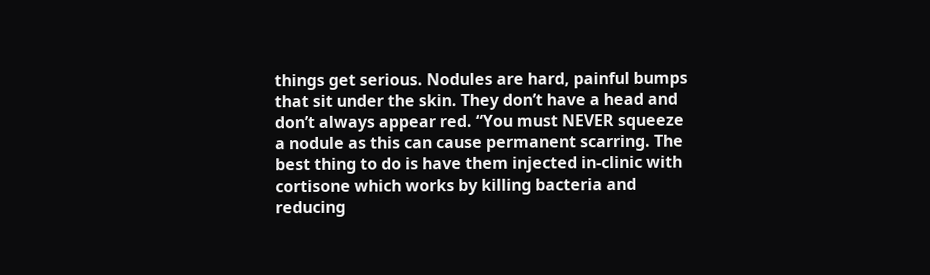things get serious. Nodules are hard, painful bumps that sit under the skin. They don’t have a head and don’t always appear red. “You must NEVER squeeze a nodule as this can cause permanent scarring. The best thing to do is have them injected in-clinic with cortisone which works by killing bacteria and reducing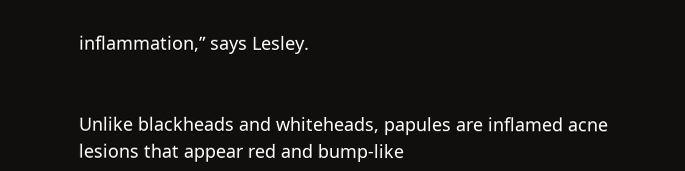inflammation,” says Lesley.


Unlike blackheads and whiteheads, papules are inflamed acne lesions that appear red and bump-like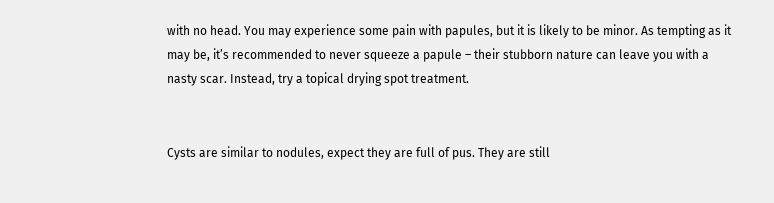with no head. You may experience some pain with papules, but it is likely to be minor. As tempting as it may be, it’s recommended to never squeeze a papule – their stubborn nature can leave you with a nasty scar. Instead, try a topical drying spot treatment.


Cysts are similar to nodules, expect they are full of pus. They are still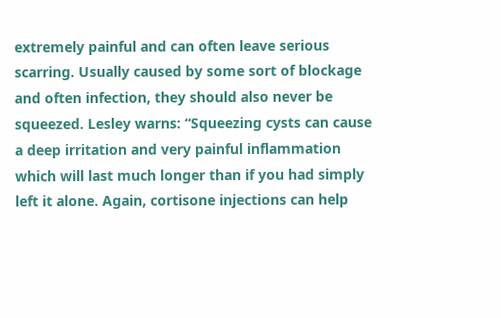extremely painful and can often leave serious scarring. Usually caused by some sort of blockage and often infection, they should also never be squeezed. Lesley warns: “Squeezing cysts can cause a deep irritation and very painful inflammation which will last much longer than if you had simply left it alone. Again, cortisone injections can help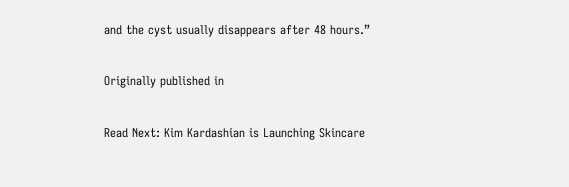and the cyst usually disappears after 48 hours.”

Originally published in

Read Next: Kim Kardashian is Launching Skincare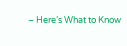– Here’s What to Know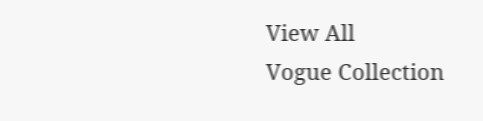View All
Vogue Collection